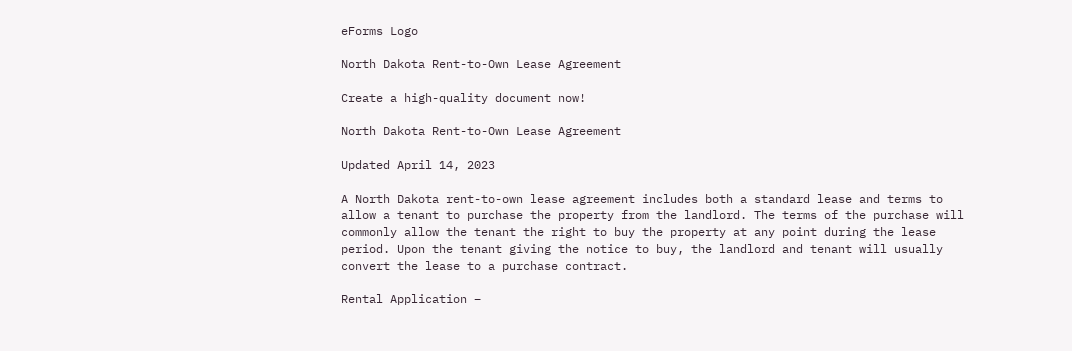eForms Logo

North Dakota Rent-to-Own Lease Agreement

Create a high-quality document now!

North Dakota Rent-to-Own Lease Agreement

Updated April 14, 2023

A North Dakota rent-to-own lease agreement includes both a standard lease and terms to allow a tenant to purchase the property from the landlord. The terms of the purchase will commonly allow the tenant the right to buy the property at any point during the lease period. Upon the tenant giving the notice to buy, the landlord and tenant will usually convert the lease to a purchase contract.

Rental Application –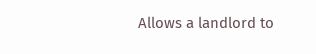Allows a landlord to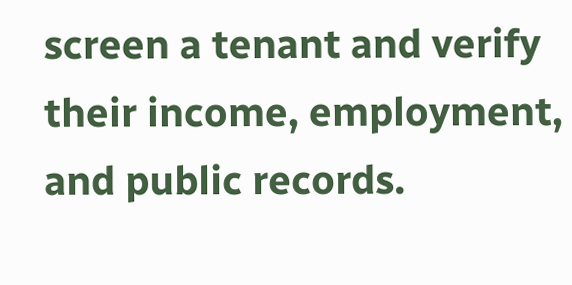screen a tenant and verify their income, employment, and public records.